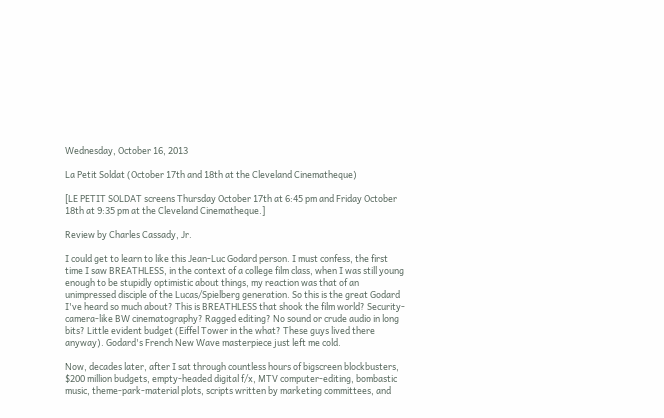Wednesday, October 16, 2013

La Petit Soldat (October 17th and 18th at the Cleveland Cinematheque)

[LE PETIT SOLDAT screens Thursday October 17th at 6:45 pm and Friday October 18th at 9:35 pm at the Cleveland Cinematheque.]

Review by Charles Cassady, Jr.

I could get to learn to like this Jean-Luc Godard person. I must confess, the first time I saw BREATHLESS, in the context of a college film class, when I was still young enough to be stupidly optimistic about things, my reaction was that of an unimpressed disciple of the Lucas/Spielberg generation. So this is the great Godard I've heard so much about? This is BREATHLESS that shook the film world? Security-camera-like BW cinematography? Ragged editing? No sound or crude audio in long bits? Little evident budget (Eiffel Tower in the what? These guys lived there anyway). Godard's French New Wave masterpiece just left me cold.

Now, decades later, after I sat through countless hours of bigscreen blockbusters, $200 million budgets, empty-headed digital f/x, MTV computer-editing, bombastic music, theme-park-material plots, scripts written by marketing committees, and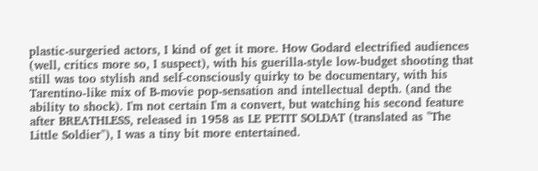plastic-surgeried actors, I kind of get it more. How Godard electrified audiences (well, critics more so, I suspect), with his guerilla-style low-budget shooting that still was too stylish and self-consciously quirky to be documentary, with his Tarentino-like mix of B-movie pop-sensation and intellectual depth. (and the ability to shock). I'm not certain I'm a convert, but watching his second feature after BREATHLESS, released in 1958 as LE PETIT SOLDAT (translated as "The Little Soldier"), I was a tiny bit more entertained.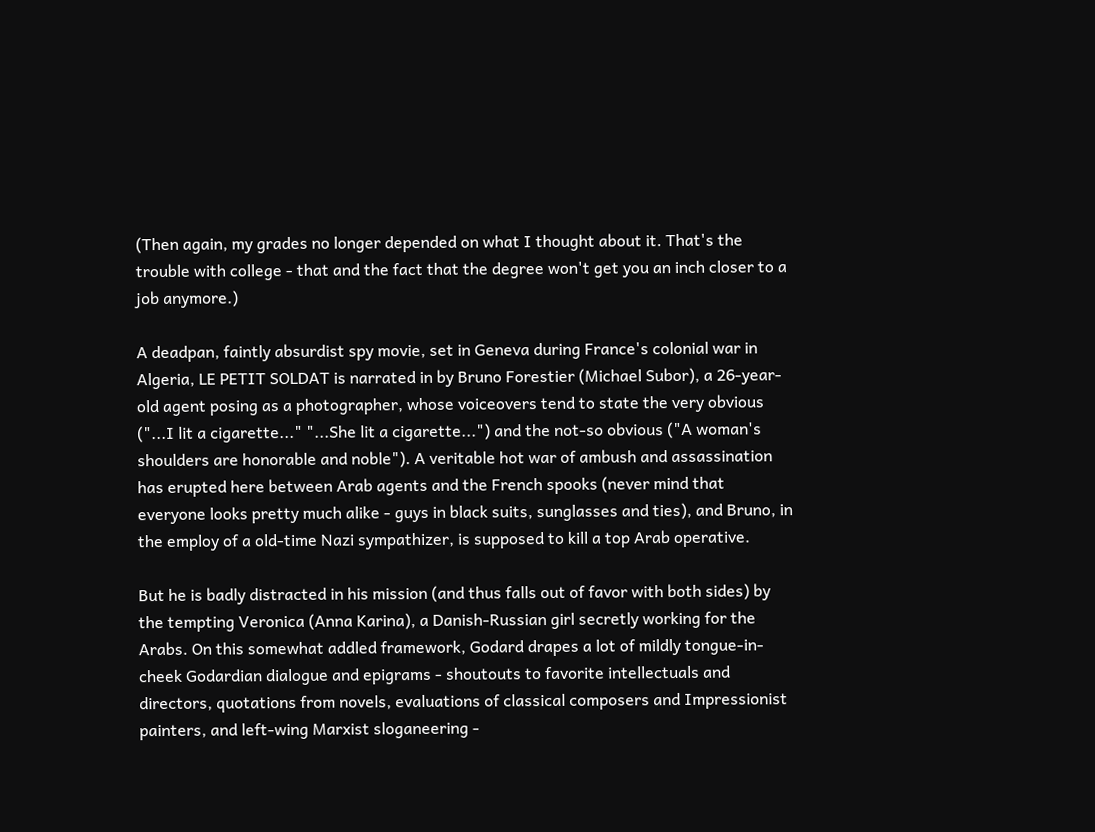(Then again, my grades no longer depended on what I thought about it. That's the trouble with college - that and the fact that the degree won't get you an inch closer to a job anymore.)

A deadpan, faintly absurdist spy movie, set in Geneva during France's colonial war in Algeria, LE PETIT SOLDAT is narrated in by Bruno Forestier (Michael Subor), a 26-year-old agent posing as a photographer, whose voiceovers tend to state the very obvious ("...I lit a cigarette..." "...She lit a cigarette...") and the not-so obvious ("A woman's shoulders are honorable and noble"). A veritable hot war of ambush and assassination has erupted here between Arab agents and the French spooks (never mind that everyone looks pretty much alike - guys in black suits, sunglasses and ties), and Bruno, in the employ of a old-time Nazi sympathizer, is supposed to kill a top Arab operative.

But he is badly distracted in his mission (and thus falls out of favor with both sides) by the tempting Veronica (Anna Karina), a Danish-Russian girl secretly working for the Arabs. On this somewhat addled framework, Godard drapes a lot of mildly tongue-in-cheek Godardian dialogue and epigrams - shoutouts to favorite intellectuals and directors, quotations from novels, evaluations of classical composers and Impressionist painters, and left-wing Marxist sloganeering -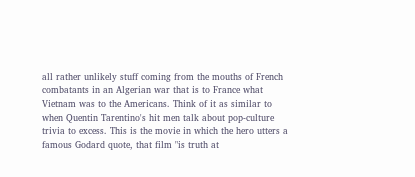all rather unlikely stuff coming from the mouths of French combatants in an Algerian war that is to France what Vietnam was to the Americans. Think of it as similar to when Quentin Tarentino's hit men talk about pop-culture trivia to excess. This is the movie in which the hero utters a famous Godard quote, that film "is truth at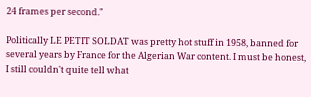24 frames per second."

Politically LE PETIT SOLDAT was pretty hot stuff in 1958, banned for several years by France for the Algerian War content. I must be honest, I still couldn't quite tell what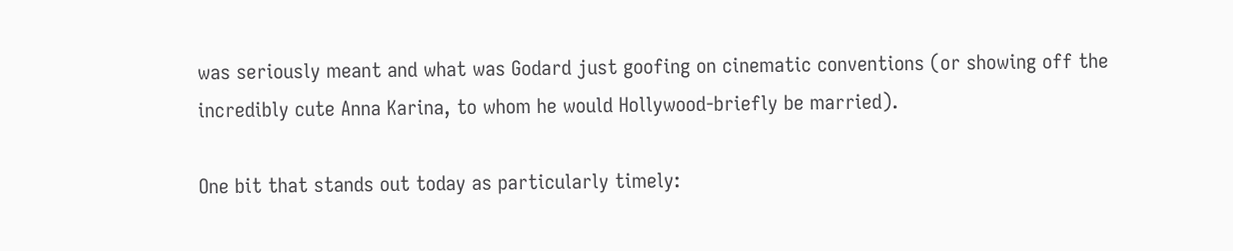was seriously meant and what was Godard just goofing on cinematic conventions (or showing off the incredibly cute Anna Karina, to whom he would Hollywood-briefly be married).

One bit that stands out today as particularly timely: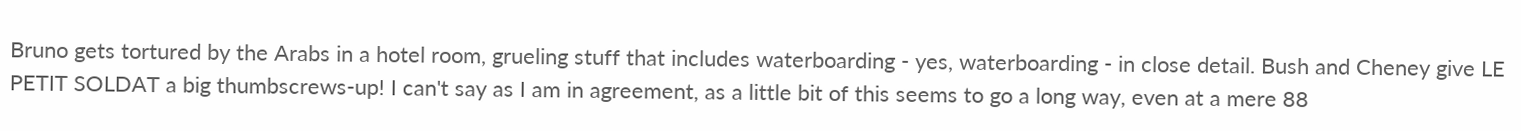Bruno gets tortured by the Arabs in a hotel room, grueling stuff that includes waterboarding - yes, waterboarding - in close detail. Bush and Cheney give LE PETIT SOLDAT a big thumbscrews-up! I can't say as I am in agreement, as a little bit of this seems to go a long way, even at a mere 88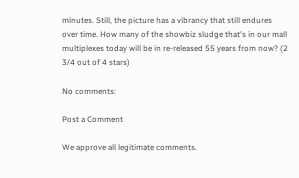minutes. Still, the picture has a vibrancy that still endures over time. How many of the showbiz sludge that's in our mall multiplexes today will be in re-released 55 years from now? (2 3/4 out of 4 stars)

No comments:

Post a Comment

We approve all legitimate comments.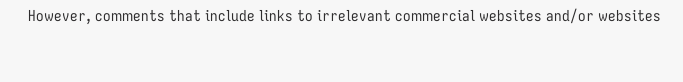However, comments that include links to irrelevant commercial websites and/or websites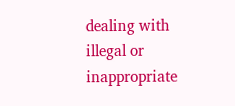dealing with illegal or inappropriate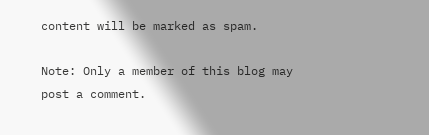content will be marked as spam.

Note: Only a member of this blog may post a comment.